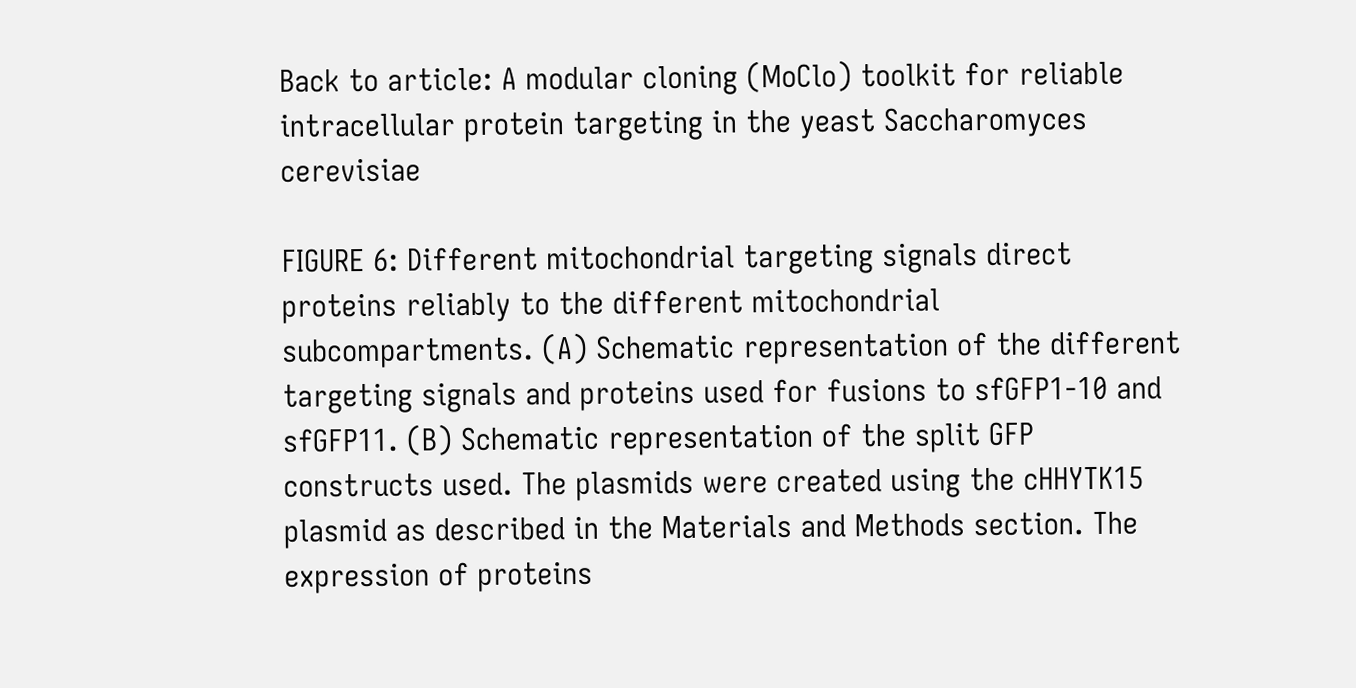Back to article: A modular cloning (MoClo) toolkit for reliable intracellular protein targeting in the yeast Saccharomyces cerevisiae

FIGURE 6: Different mitochondrial targeting signals direct proteins reliably to the different mitochondrial subcompartments. (A) Schematic representation of the different targeting signals and proteins used for fusions to sfGFP1-10 and sfGFP11. (B) Schematic representation of the split GFP constructs used. The plasmids were created using the cHHYTK15 plasmid as described in the Materials and Methods section. The expression of proteins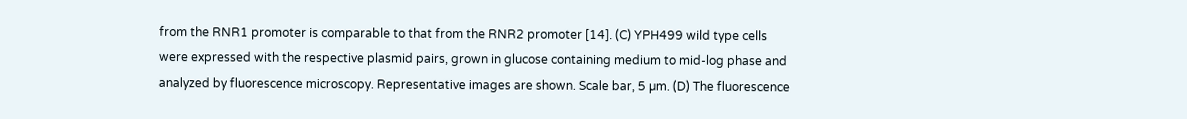from the RNR1 promoter is comparable to that from the RNR2 promoter [14]. (C) YPH499 wild type cells were expressed with the respective plasmid pairs, grown in glucose containing medium to mid-log phase and analyzed by fluorescence microscopy. Representative images are shown. Scale bar, 5 µm. (D) The fluorescence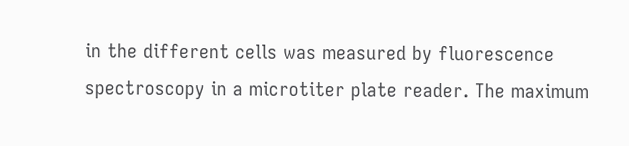in the different cells was measured by fluorescence spectroscopy in a microtiter plate reader. The maximum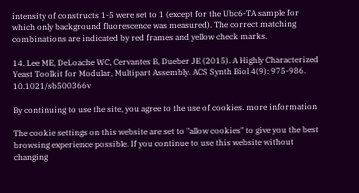intensity of constructs 1-5 were set to 1 (except for the Ubc6-TA sample for which only background fluorescence was measured). The correct matching combinations are indicated by red frames and yellow check marks.

14. Lee ME, DeLoache WC, Cervantes B, Dueber JE (2015). A Highly Characterized Yeast Toolkit for Modular, Multipart Assembly. ACS Synth Biol 4(9): 975-986. 10.1021/sb500366v

By continuing to use the site, you agree to the use of cookies. more information

The cookie settings on this website are set to "allow cookies" to give you the best browsing experience possible. If you continue to use this website without changing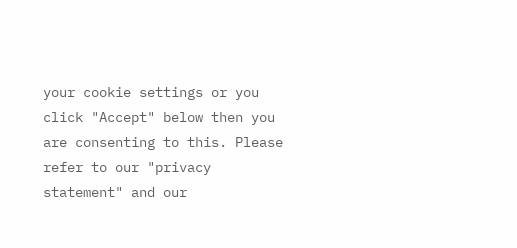your cookie settings or you click "Accept" below then you are consenting to this. Please refer to our "privacy statement" and our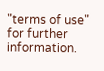"terms of use" for further information.